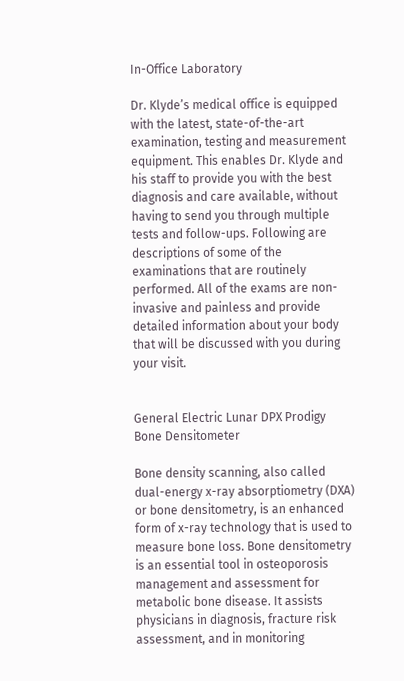In-Office Laboratory

Dr. Klyde’s medical office is equipped with the latest, state-of-the-art examination, testing and measurement equipment. This enables Dr. Klyde and his staff to provide you with the best diagnosis and care available, without having to send you through multiple tests and follow-ups. Following are descriptions of some of the examinations that are routinely performed. All of the exams are non-invasive and painless and provide detailed information about your body that will be discussed with you during your visit.


General Electric Lunar DPX Prodigy Bone Densitometer

Bone density scanning, also called dual-energy x-ray absorptiometry (DXA) or bone densitometry, is an enhanced form of x-ray technology that is used to measure bone loss. Bone densitometry is an essential tool in osteoporosis management and assessment for metabolic bone disease. It assists physicians in diagnosis, fracture risk assessment, and in monitoring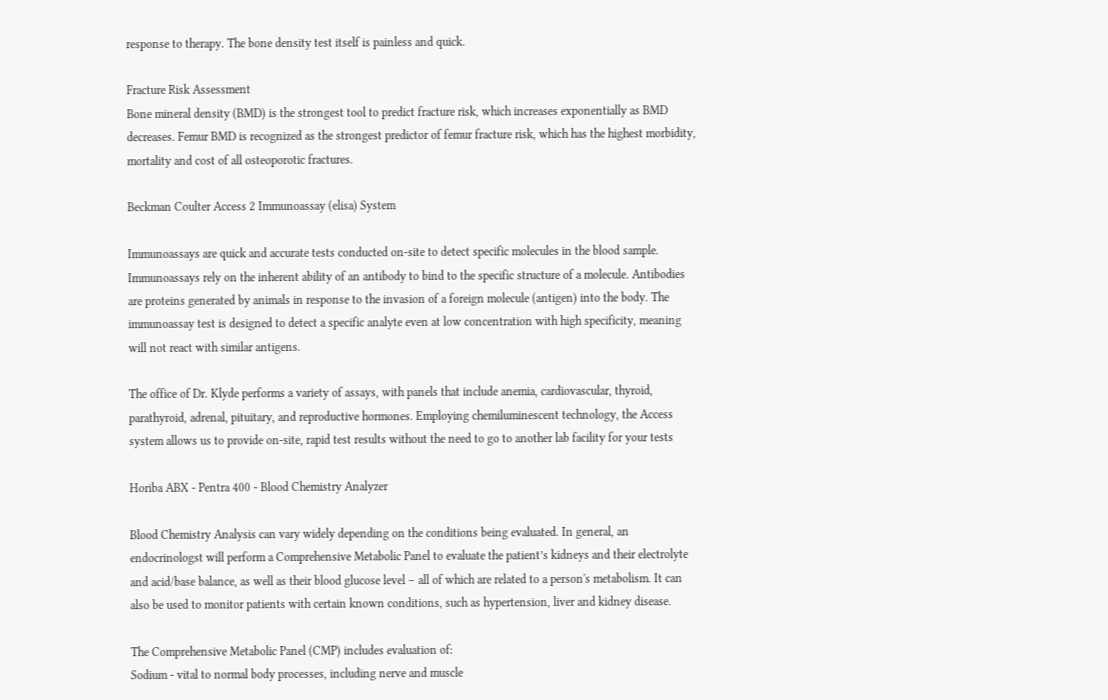response to therapy. The bone density test itself is painless and quick.

Fracture Risk Assessment
Bone mineral density (BMD) is the strongest tool to predict fracture risk, which increases exponentially as BMD decreases. Femur BMD is recognized as the strongest predictor of femur fracture risk, which has the highest morbidity, mortality and cost of all osteoporotic fractures.

Beckman Coulter Access 2 Immunoassay (elisa) System

Immunoassays are quick and accurate tests conducted on-site to detect specific molecules in the blood sample. Immunoassays rely on the inherent ability of an antibody to bind to the specific structure of a molecule. Antibodies are proteins generated by animals in response to the invasion of a foreign molecule (antigen) into the body. The immunoassay test is designed to detect a specific analyte even at low concentration with high specificity, meaning will not react with similar antigens.

The office of Dr. Klyde performs a variety of assays, with panels that include anemia, cardiovascular, thyroid, parathyroid, adrenal, pituitary, and reproductive hormones. Employing chemiluminescent technology, the Access system allows us to provide on-site, rapid test results without the need to go to another lab facility for your tests

Horiba ABX - Pentra 400 - Blood Chemistry Analyzer

Blood Chemistry Analysis can vary widely depending on the conditions being evaluated. In general, an endocrinologst will perform a Comprehensive Metabolic Panel to evaluate the patient’s kidneys and their electrolyte and acid/base balance, as well as their blood glucose level – all of which are related to a person's metabolism. It can also be used to monitor patients with certain known conditions, such as hypertension, liver and kidney disease.

The Comprehensive Metabolic Panel (CMP) includes evaluation of:
Sodium - vital to normal body processes, including nerve and muscle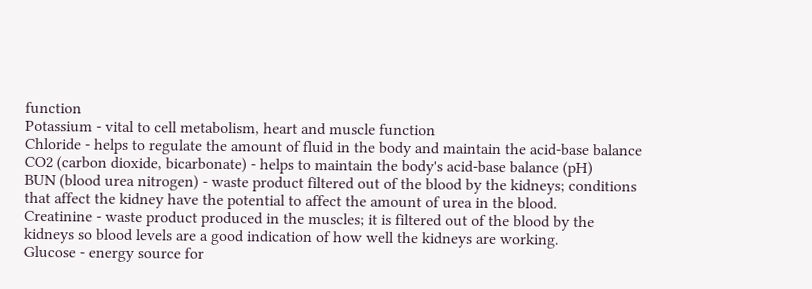function
Potassium - vital to cell metabolism, heart and muscle function
Chloride - helps to regulate the amount of fluid in the body and maintain the acid-base balance
CO2 (carbon dioxide, bicarbonate) - helps to maintain the body's acid-base balance (pH)
BUN (blood urea nitrogen) - waste product filtered out of the blood by the kidneys; conditions that affect the kidney have the potential to affect the amount of urea in the blood.
Creatinine - waste product produced in the muscles; it is filtered out of the blood by the kidneys so blood levels are a good indication of how well the kidneys are working.
Glucose - energy source for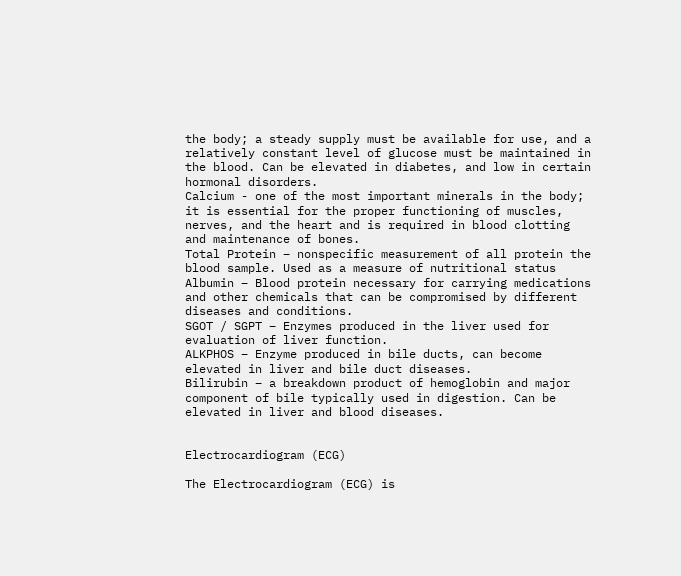the body; a steady supply must be available for use, and a relatively constant level of glucose must be maintained in the blood. Can be elevated in diabetes, and low in certain hormonal disorders.
Calcium - one of the most important minerals in the body; it is essential for the proper functioning of muscles, nerves, and the heart and is required in blood clotting and maintenance of bones.
Total Protein – nonspecific measurement of all protein the blood sample. Used as a measure of nutritional status
Albumin – Blood protein necessary for carrying medications and other chemicals that can be compromised by different diseases and conditions.
SGOT / SGPT – Enzymes produced in the liver used for evaluation of liver function.
ALKPHOS – Enzyme produced in bile ducts, can become elevated in liver and bile duct diseases.
Bilirubin – a breakdown product of hemoglobin and major component of bile typically used in digestion. Can be elevated in liver and blood diseases.


Electrocardiogram (ECG)

The Electrocardiogram (ECG) is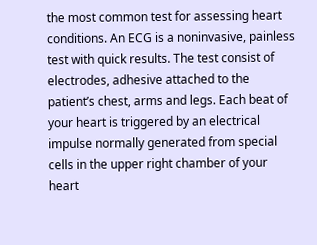the most common test for assessing heart conditions. An ECG is a noninvasive, painless test with quick results. The test consist of electrodes, adhesive attached to the patient’s chest, arms and legs. Each beat of your heart is triggered by an electrical impulse normally generated from special cells in the upper right chamber of your heart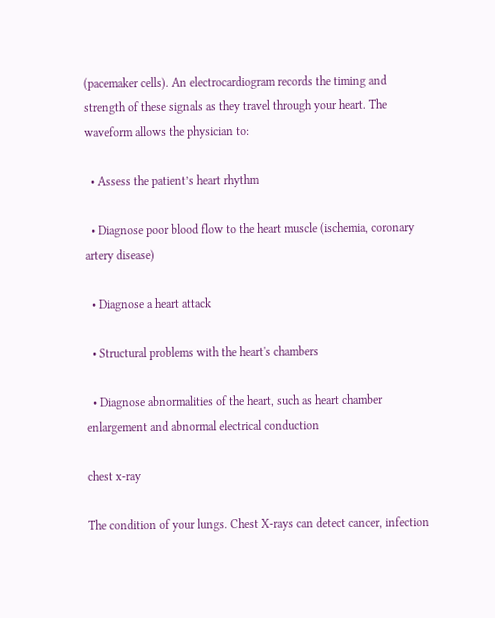(pacemaker cells). An electrocardiogram records the timing and strength of these signals as they travel through your heart. The waveform allows the physician to:

  • Assess the patient’s heart rhythm

  • Diagnose poor blood flow to the heart muscle (ischemia, coronary artery disease)

  • Diagnose a heart attack

  • Structural problems with the heart's chambers

  • Diagnose abnormalities of the heart, such as heart chamber enlargement and abnormal electrical conduction

chest x-ray

The condition of your lungs. Chest X-rays can detect cancer, infection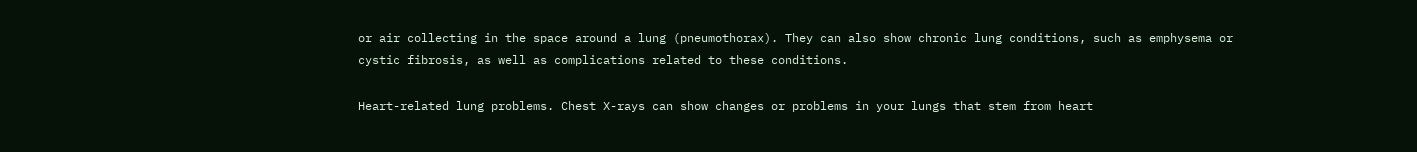or air collecting in the space around a lung (pneumothorax). They can also show chronic lung conditions, such as emphysema or cystic fibrosis, as well as complications related to these conditions.

Heart-related lung problems. Chest X-rays can show changes or problems in your lungs that stem from heart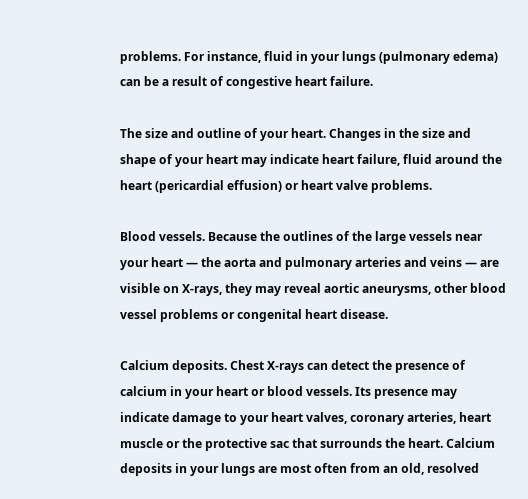problems. For instance, fluid in your lungs (pulmonary edema) can be a result of congestive heart failure.

The size and outline of your heart. Changes in the size and shape of your heart may indicate heart failure, fluid around the heart (pericardial effusion) or heart valve problems.

Blood vessels. Because the outlines of the large vessels near your heart — the aorta and pulmonary arteries and veins — are visible on X-rays, they may reveal aortic aneurysms, other blood vessel problems or congenital heart disease.

Calcium deposits. Chest X-rays can detect the presence of calcium in your heart or blood vessels. Its presence may indicate damage to your heart valves, coronary arteries, heart muscle or the protective sac that surrounds the heart. Calcium deposits in your lungs are most often from an old, resolved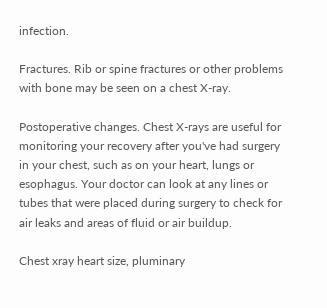infection.

Fractures. Rib or spine fractures or other problems with bone may be seen on a chest X-ray.

Postoperative changes. Chest X-rays are useful for monitoring your recovery after you've had surgery in your chest, such as on your heart, lungs or esophagus. Your doctor can look at any lines or tubes that were placed during surgery to check for air leaks and areas of fluid or air buildup.

Chest xray heart size, pluminary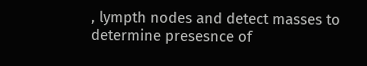, lympth nodes and detect masses to determine presesnce of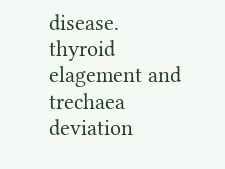disease. thyroid elagement and trechaea deviation